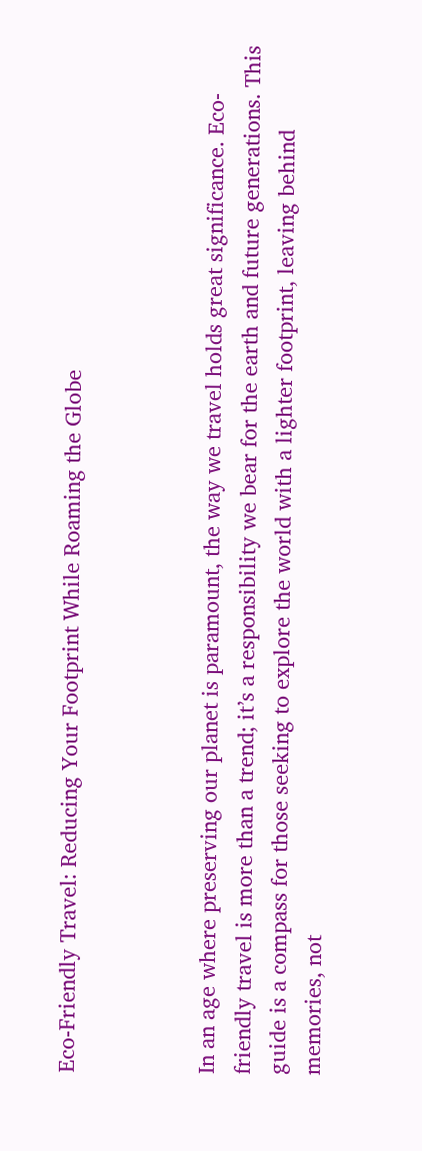Eco-Friendly Travel: Reducing Your Footprint While Roaming the Globe



In an age where preserving our planet is paramount, the way we travel holds great significance. Eco-friendly travel is more than a trend; it’s a responsibility we bear for the earth and future generations. This guide is a compass for those seeking to explore the world with a lighter footprint, leaving behind memories, not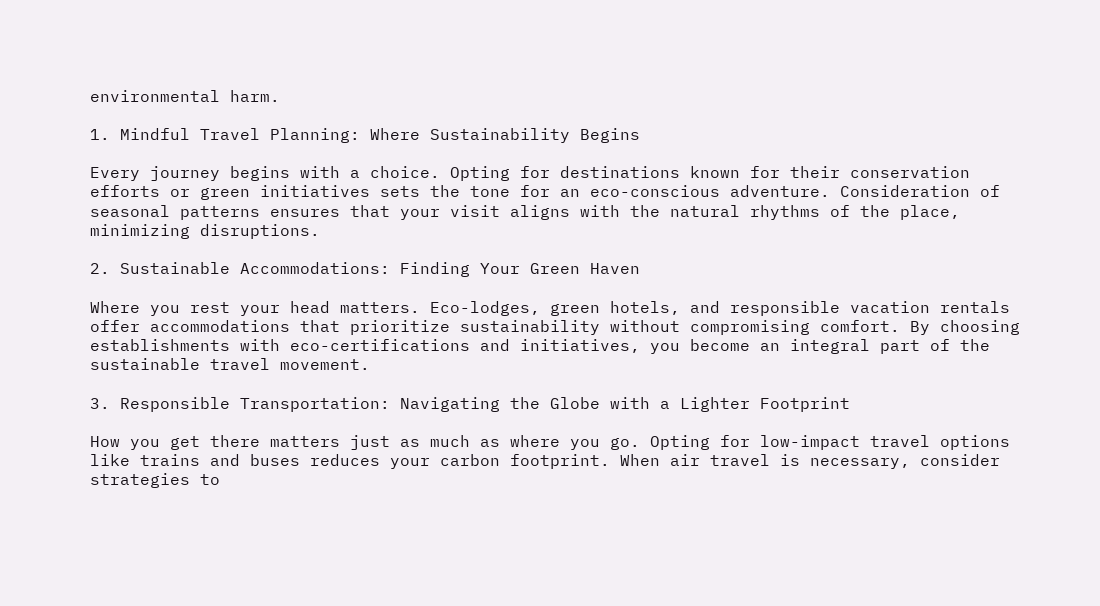environmental harm.

1. Mindful Travel Planning: Where Sustainability Begins

Every journey begins with a choice. Opting for destinations known for their conservation efforts or green initiatives sets the tone for an eco-conscious adventure. Consideration of seasonal patterns ensures that your visit aligns with the natural rhythms of the place, minimizing disruptions.

2. Sustainable Accommodations: Finding Your Green Haven

Where you rest your head matters. Eco-lodges, green hotels, and responsible vacation rentals offer accommodations that prioritize sustainability without compromising comfort. By choosing establishments with eco-certifications and initiatives, you become an integral part of the sustainable travel movement.

3. Responsible Transportation: Navigating the Globe with a Lighter Footprint

How you get there matters just as much as where you go. Opting for low-impact travel options like trains and buses reduces your carbon footprint. When air travel is necessary, consider strategies to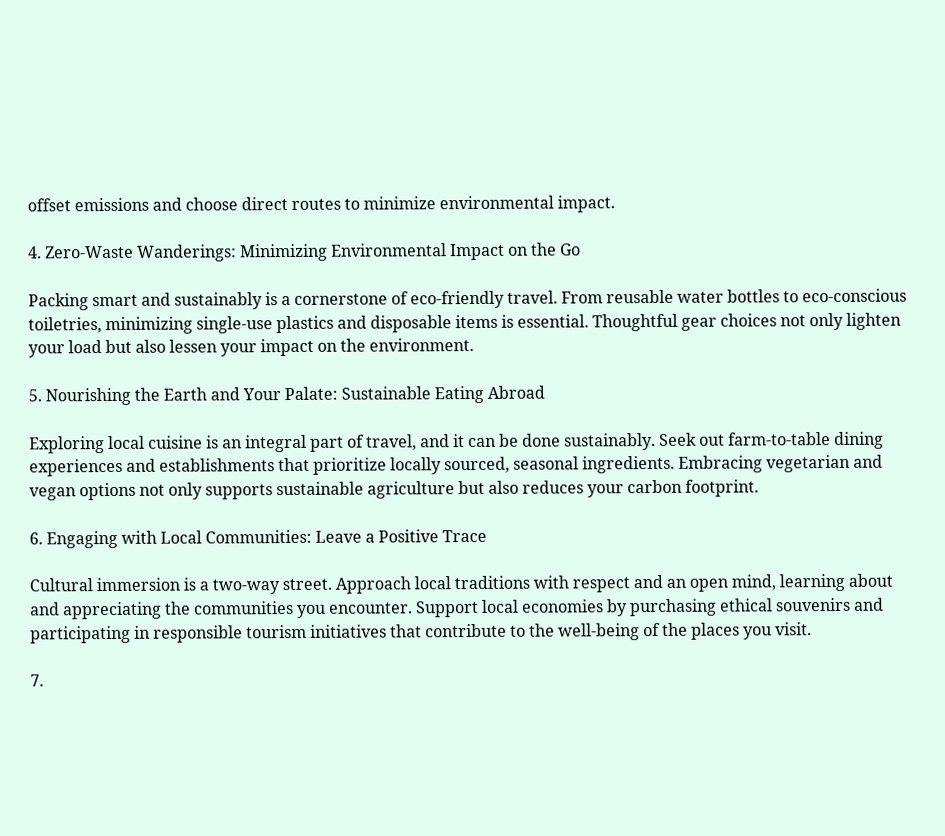offset emissions and choose direct routes to minimize environmental impact.

4. Zero-Waste Wanderings: Minimizing Environmental Impact on the Go

Packing smart and sustainably is a cornerstone of eco-friendly travel. From reusable water bottles to eco-conscious toiletries, minimizing single-use plastics and disposable items is essential. Thoughtful gear choices not only lighten your load but also lessen your impact on the environment.

5. Nourishing the Earth and Your Palate: Sustainable Eating Abroad

Exploring local cuisine is an integral part of travel, and it can be done sustainably. Seek out farm-to-table dining experiences and establishments that prioritize locally sourced, seasonal ingredients. Embracing vegetarian and vegan options not only supports sustainable agriculture but also reduces your carbon footprint.

6. Engaging with Local Communities: Leave a Positive Trace

Cultural immersion is a two-way street. Approach local traditions with respect and an open mind, learning about and appreciating the communities you encounter. Support local economies by purchasing ethical souvenirs and participating in responsible tourism initiatives that contribute to the well-being of the places you visit.

7.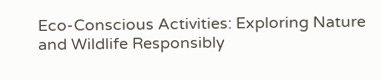Eco-Conscious Activities: Exploring Nature and Wildlife Responsibly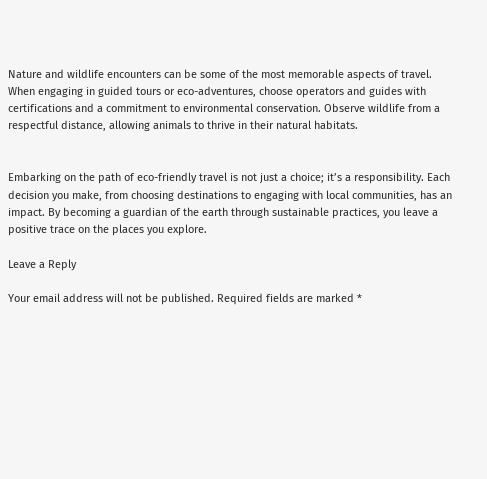Nature and wildlife encounters can be some of the most memorable aspects of travel. When engaging in guided tours or eco-adventures, choose operators and guides with certifications and a commitment to environmental conservation. Observe wildlife from a respectful distance, allowing animals to thrive in their natural habitats.


Embarking on the path of eco-friendly travel is not just a choice; it’s a responsibility. Each decision you make, from choosing destinations to engaging with local communities, has an impact. By becoming a guardian of the earth through sustainable practices, you leave a positive trace on the places you explore.

Leave a Reply

Your email address will not be published. Required fields are marked *